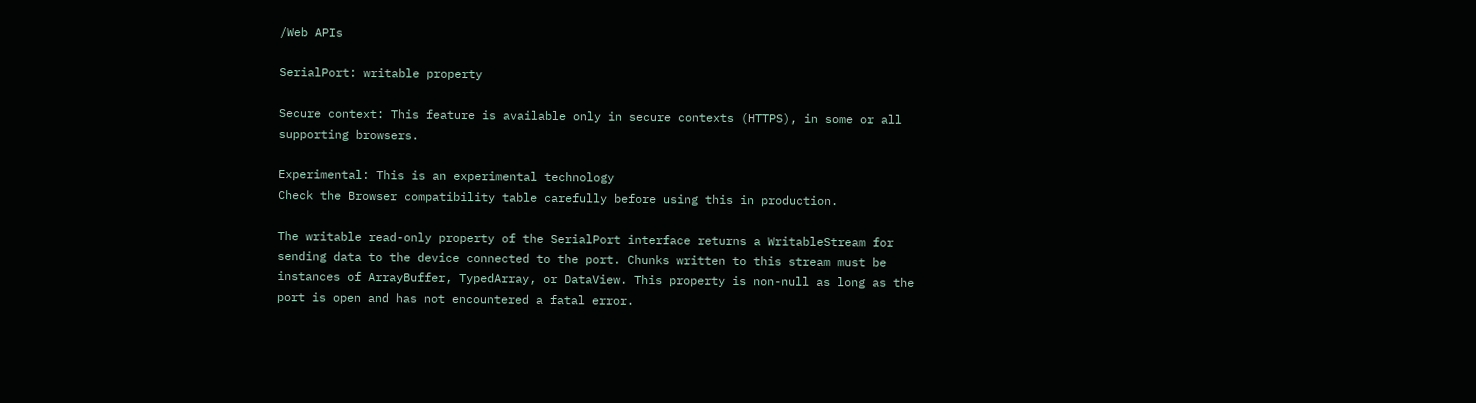/Web APIs

SerialPort: writable property

Secure context: This feature is available only in secure contexts (HTTPS), in some or all supporting browsers.

Experimental: This is an experimental technology
Check the Browser compatibility table carefully before using this in production.

The writable read-only property of the SerialPort interface returns a WritableStream for sending data to the device connected to the port. Chunks written to this stream must be instances of ArrayBuffer, TypedArray, or DataView. This property is non-null as long as the port is open and has not encountered a fatal error.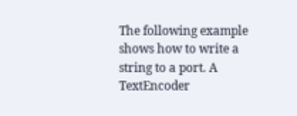The following example shows how to write a string to a port. A TextEncoder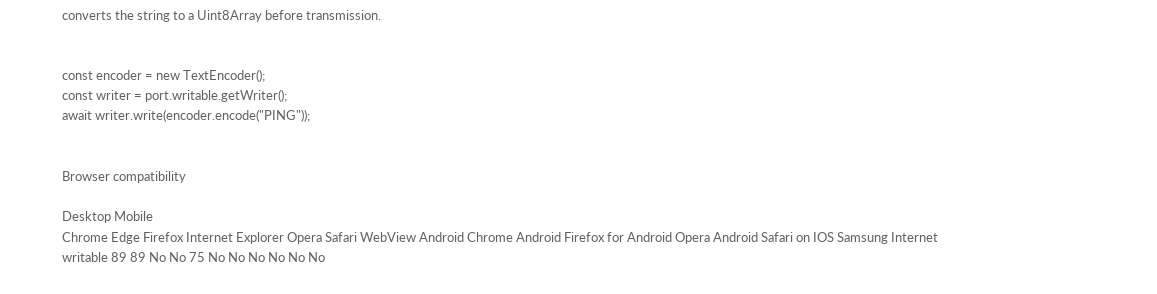converts the string to a Uint8Array before transmission.


const encoder = new TextEncoder();
const writer = port.writable.getWriter();
await writer.write(encoder.encode("PING"));


Browser compatibility

Desktop Mobile
Chrome Edge Firefox Internet Explorer Opera Safari WebView Android Chrome Android Firefox for Android Opera Android Safari on IOS Samsung Internet
writable 89 89 No No 75 No No No No No No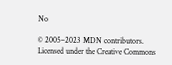No

© 2005–2023 MDN contributors.
Licensed under the Creative Commons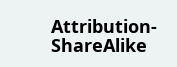Attribution-ShareAlike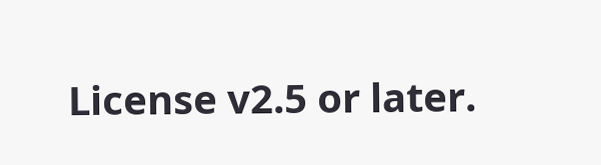License v2.5 or later.